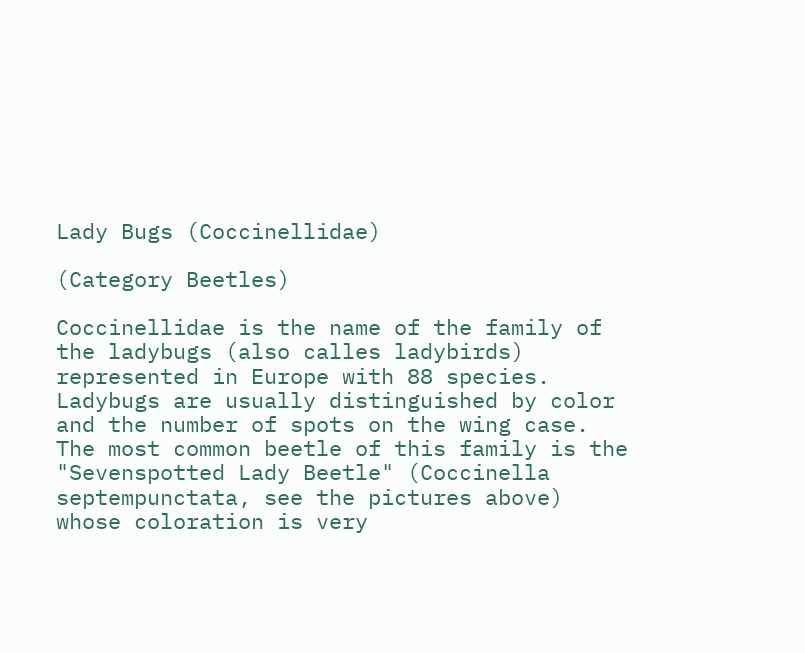Lady Bugs (Coccinellidae)

(Category Beetles)

Coccinellidae is the name of the family of the ladybugs (also calles ladybirds) represented in Europe with 88 species. Ladybugs are usually distinguished by color and the number of spots on the wing case. The most common beetle of this family is the "Sevenspotted Lady Beetle" (Coccinella septempunctata, see the pictures above) whose coloration is very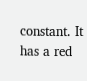constant. It has a red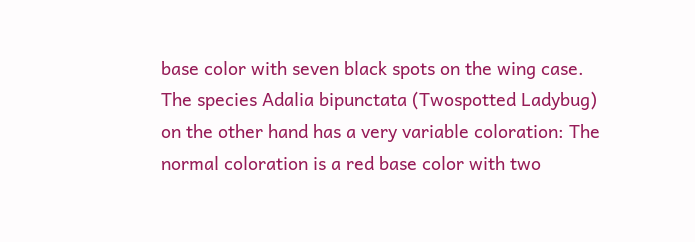base color with seven black spots on the wing case.
The species Adalia bipunctata (Twospotted Ladybug) on the other hand has a very variable coloration: The normal coloration is a red base color with two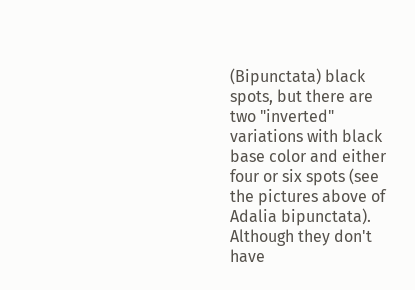(Bipunctata) black spots, but there are two "inverted" variations with black base color and either four or six spots (see the pictures above of Adalia bipunctata). Although they don't have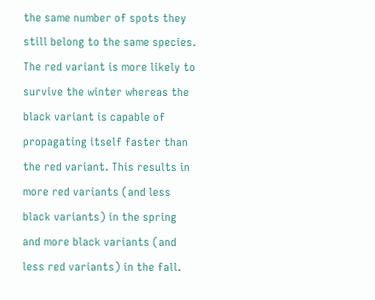the same number of spots they still belong to the same species. The red variant is more likely to survive the winter whereas the black variant is capable of propagating itself faster than the red variant. This results in more red variants (and less black variants) in the spring and more black variants (and less red variants) in the fall.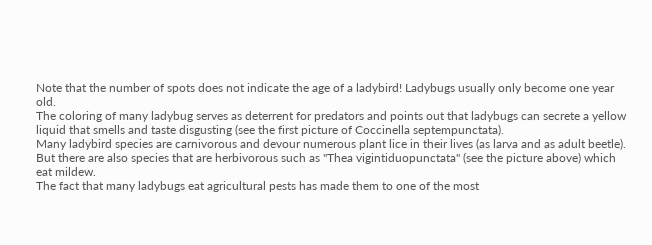Note that the number of spots does not indicate the age of a ladybird! Ladybugs usually only become one year old.
The coloring of many ladybug serves as deterrent for predators and points out that ladybugs can secrete a yellow liquid that smells and taste disgusting (see the first picture of Coccinella septempunctata).
Many ladybird species are carnivorous and devour numerous plant lice in their lives (as larva and as adult beetle).
But there are also species that are herbivorous such as "Thea vigintiduopunctata" (see the picture above) which eat mildew.
The fact that many ladybugs eat agricultural pests has made them to one of the most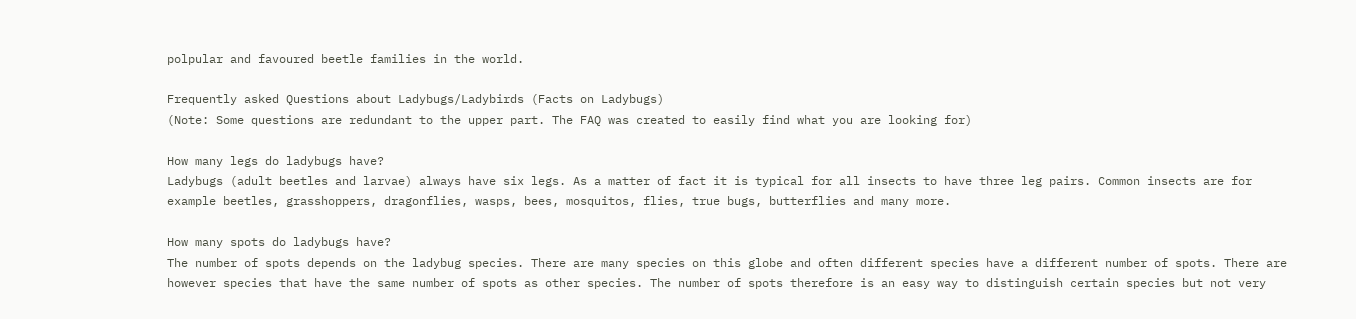polpular and favoured beetle families in the world.

Frequently asked Questions about Ladybugs/Ladybirds (Facts on Ladybugs)
(Note: Some questions are redundant to the upper part. The FAQ was created to easily find what you are looking for)

How many legs do ladybugs have?
Ladybugs (adult beetles and larvae) always have six legs. As a matter of fact it is typical for all insects to have three leg pairs. Common insects are for example beetles, grasshoppers, dragonflies, wasps, bees, mosquitos, flies, true bugs, butterflies and many more.

How many spots do ladybugs have?
The number of spots depends on the ladybug species. There are many species on this globe and often different species have a different number of spots. There are however species that have the same number of spots as other species. The number of spots therefore is an easy way to distinguish certain species but not very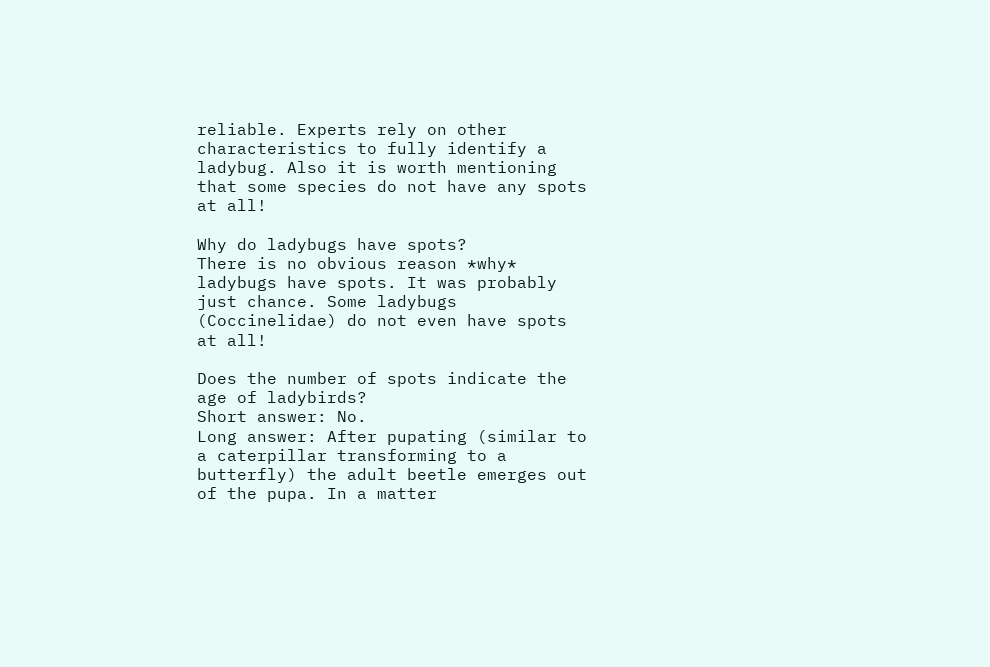reliable. Experts rely on other characteristics to fully identify a ladybug. Also it is worth mentioning that some species do not have any spots at all!

Why do ladybugs have spots?
There is no obvious reason *why* ladybugs have spots. It was probably just chance. Some ladybugs (Coccinelidae) do not even have spots at all!

Does the number of spots indicate the age of ladybirds?
Short answer: No.
Long answer: After pupating (similar to a caterpillar transforming to a butterfly) the adult beetle emerges out of the pupa. In a matter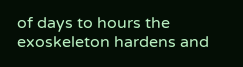of days to hours the exoskeleton hardens and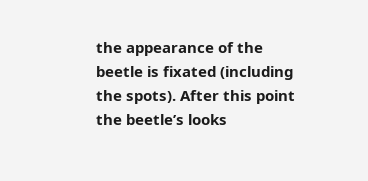the appearance of the beetle is fixated (including the spots). After this point the beetle’s looks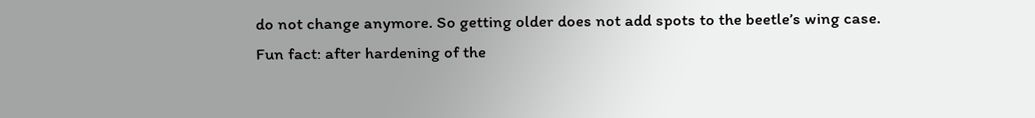do not change anymore. So getting older does not add spots to the beetle’s wing case.
Fun fact: after hardening of the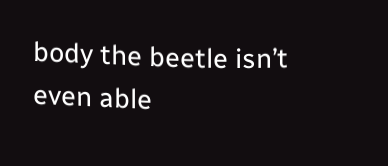body the beetle isn’t even able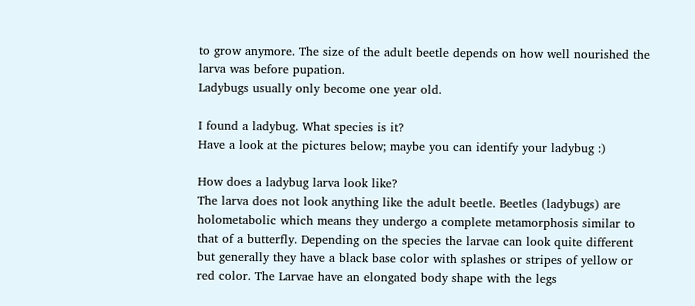to grow anymore. The size of the adult beetle depends on how well nourished the larva was before pupation.
Ladybugs usually only become one year old.

I found a ladybug. What species is it?
Have a look at the pictures below; maybe you can identify your ladybug :)

How does a ladybug larva look like?
The larva does not look anything like the adult beetle. Beetles (ladybugs) are holometabolic which means they undergo a complete metamorphosis similar to that of a butterfly. Depending on the species the larvae can look quite different but generally they have a black base color with splashes or stripes of yellow or red color. The Larvae have an elongated body shape with the legs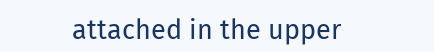attached in the upper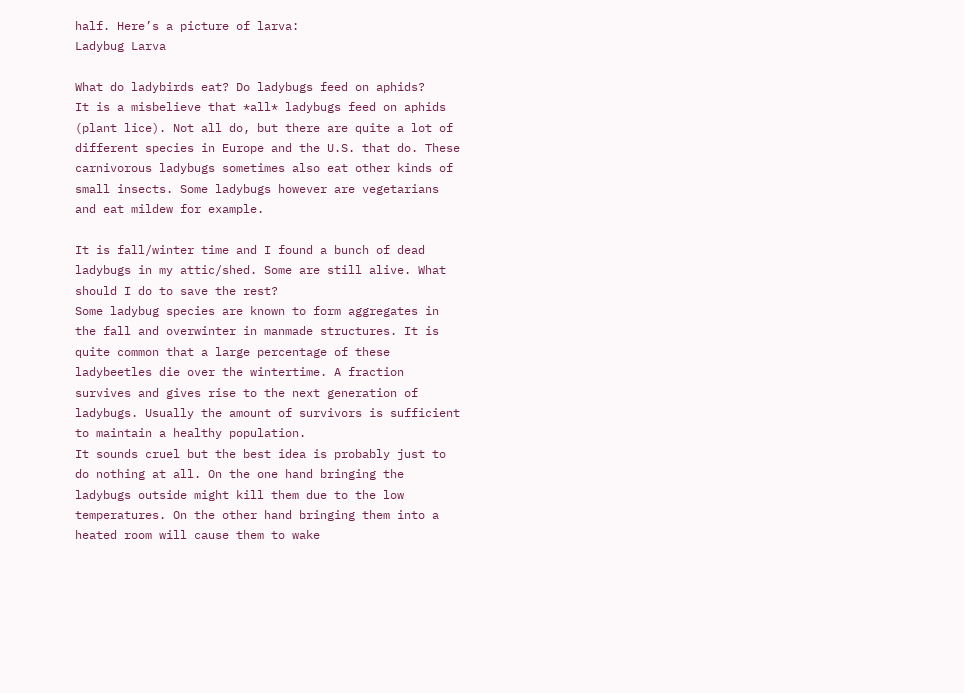half. Here’s a picture of larva:
Ladybug Larva

What do ladybirds eat? Do ladybugs feed on aphids?
It is a misbelieve that *all* ladybugs feed on aphids (plant lice). Not all do, but there are quite a lot of different species in Europe and the U.S. that do. These carnivorous ladybugs sometimes also eat other kinds of small insects. Some ladybugs however are vegetarians and eat mildew for example.

It is fall/winter time and I found a bunch of dead ladybugs in my attic/shed. Some are still alive. What should I do to save the rest?
Some ladybug species are known to form aggregates in the fall and overwinter in manmade structures. It is quite common that a large percentage of these ladybeetles die over the wintertime. A fraction survives and gives rise to the next generation of ladybugs. Usually the amount of survivors is sufficient to maintain a healthy population.
It sounds cruel but the best idea is probably just to do nothing at all. On the one hand bringing the ladybugs outside might kill them due to the low temperatures. On the other hand bringing them into a heated room will cause them to wake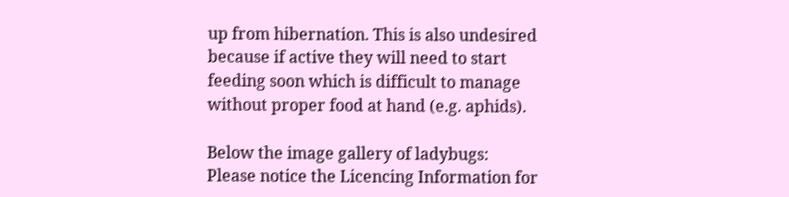up from hibernation. This is also undesired because if active they will need to start feeding soon which is difficult to manage without proper food at hand (e.g. aphids).

Below the image gallery of ladybugs:
Please notice the Licencing Information for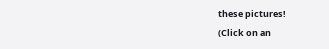these pictures!
(Click on an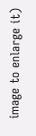image to enlarge it)